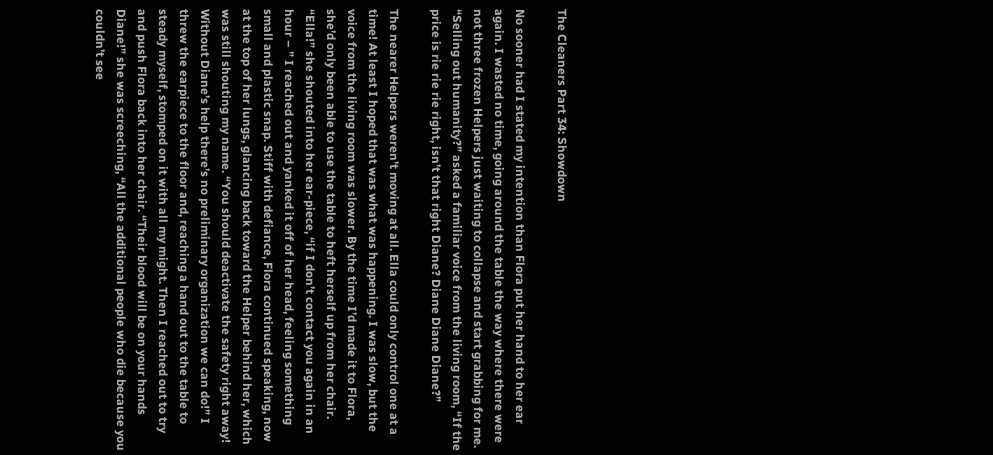The Cleaners Part 34: Showdown

No sooner had I stated my intention than Flora put her hand to her ear again. I wasted no time, going around the table the way where there were not three frozen Helpers just waiting to collapse and start grabbing for me. “Selling out humanity?” asked a familiar voice from the living room, “If the price is rie rie rie right, isn’t that right Diane? Diane Diane Diane?”

The nearer Helpers weren’t moving at all. Ella could only control one at a time! At least I hoped that was what was happening. I was slow, but the voice from the living room was slower. By the time I’d made it to Flora, she’d only been able to use the table to heft herself up from her chair. “Ella!” she shouted into her ear-piece, “if I don’t contact you again in an hour – ” I reached out and yanked it off of her head, feeling something small and plastic snap. Stiff with defiance, Flora continued speaking, now at the top of her lungs, glancing back toward the Helper behind her, which was still shouting my name. “You should deactivate the safety right away! Without Diane’s help there’s no preliminary organization we can do!” I threw the earpiece to the floor and, reaching a hand out to the table to steady myself, stomped on it with all my might. Then I reached out to try and push Flora back into her chair. “Their blood will be on your hands Diane!” she was screeching, “All the additional people who die because you couldn’t see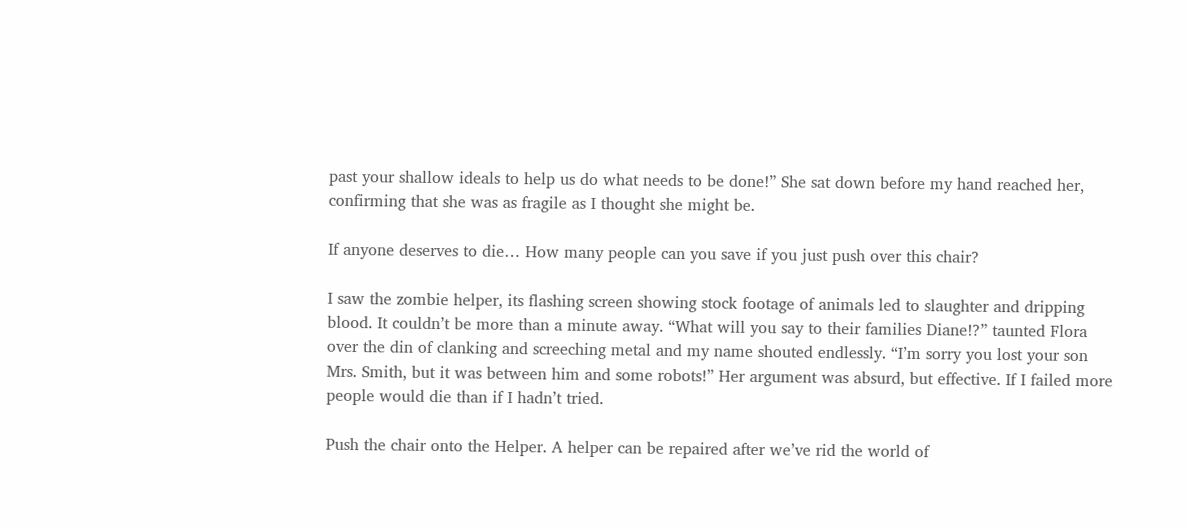past your shallow ideals to help us do what needs to be done!” She sat down before my hand reached her, confirming that she was as fragile as I thought she might be.

If anyone deserves to die… How many people can you save if you just push over this chair?

I saw the zombie helper, its flashing screen showing stock footage of animals led to slaughter and dripping blood. It couldn’t be more than a minute away. “What will you say to their families Diane!?” taunted Flora over the din of clanking and screeching metal and my name shouted endlessly. “I’m sorry you lost your son Mrs. Smith, but it was between him and some robots!” Her argument was absurd, but effective. If I failed more people would die than if I hadn’t tried.

Push the chair onto the Helper. A helper can be repaired after we’ve rid the world of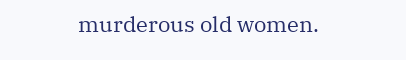murderous old women.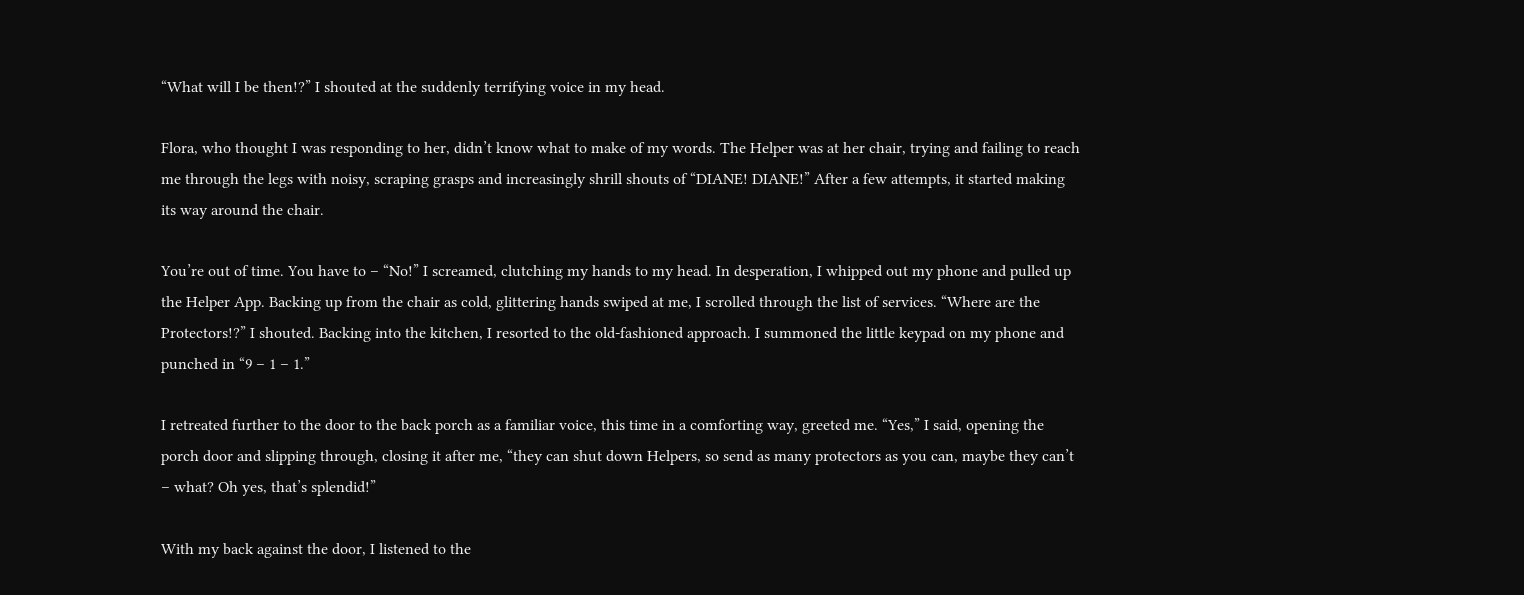“What will I be then!?” I shouted at the suddenly terrifying voice in my head.

Flora, who thought I was responding to her, didn’t know what to make of my words. The Helper was at her chair, trying and failing to reach me through the legs with noisy, scraping grasps and increasingly shrill shouts of “DIANE! DIANE!” After a few attempts, it started making its way around the chair.

You’re out of time. You have to – “No!” I screamed, clutching my hands to my head. In desperation, I whipped out my phone and pulled up the Helper App. Backing up from the chair as cold, glittering hands swiped at me, I scrolled through the list of services. “Where are the Protectors!?” I shouted. Backing into the kitchen, I resorted to the old-fashioned approach. I summoned the little keypad on my phone and punched in “9 – 1 – 1.”

I retreated further to the door to the back porch as a familiar voice, this time in a comforting way, greeted me. “Yes,” I said, opening the porch door and slipping through, closing it after me, “they can shut down Helpers, so send as many protectors as you can, maybe they can’t – what? Oh yes, that’s splendid!”

With my back against the door, I listened to the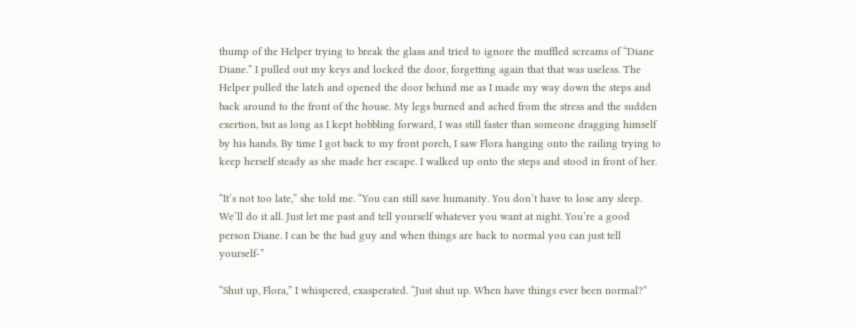thump of the Helper trying to break the glass and tried to ignore the muffled screams of “Diane Diane.” I pulled out my keys and locked the door, forgetting again that that was useless. The Helper pulled the latch and opened the door behind me as I made my way down the steps and back around to the front of the house. My legs burned and ached from the stress and the sudden exertion, but as long as I kept hobbling forward, I was still faster than someone dragging himself by his hands. By time I got back to my front porch, I saw Flora hanging onto the railing trying to keep herself steady as she made her escape. I walked up onto the steps and stood in front of her.

“It’s not too late,” she told me. “You can still save humanity. You don’t have to lose any sleep. We’ll do it all. Just let me past and tell yourself whatever you want at night. You’re a good person Diane. I can be the bad guy and when things are back to normal you can just tell yourself-”

“Shut up, Flora,” I whispered, exasperated. “Just shut up. When have things ever been normal?”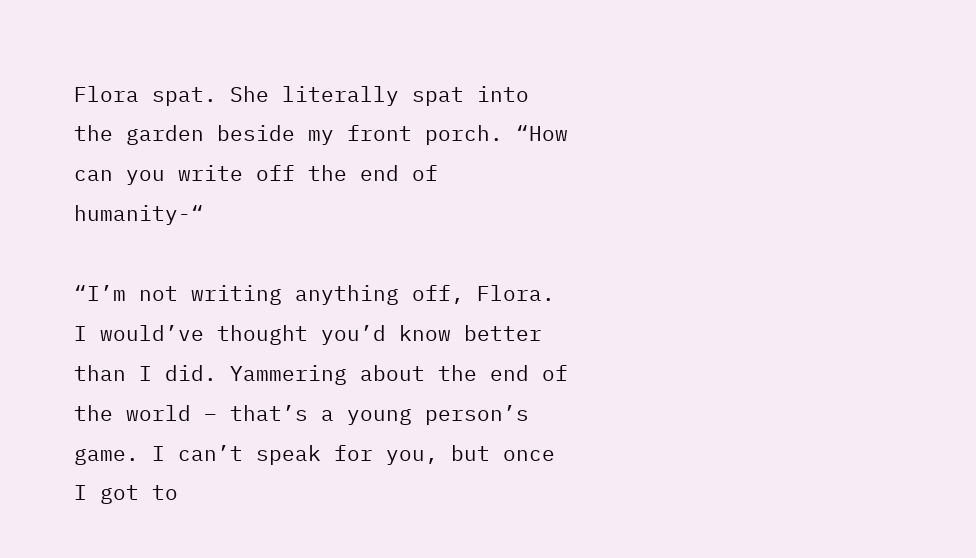Flora spat. She literally spat into the garden beside my front porch. “How can you write off the end of humanity-“

“I’m not writing anything off, Flora. I would’ve thought you’d know better than I did. Yammering about the end of the world – that’s a young person’s game. I can’t speak for you, but once I got to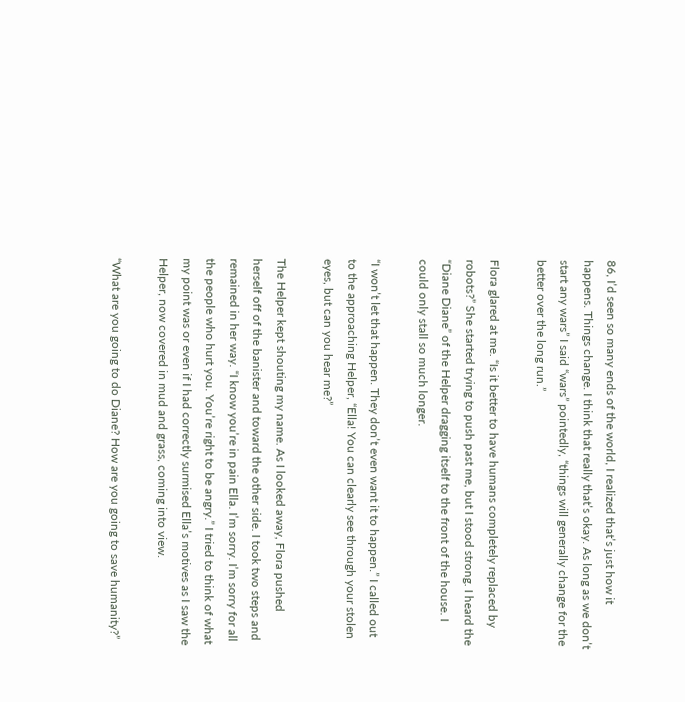86, I’d seen so many ends of the world, I realized that’s just how it happens. Things change. I think that really that’s okay. As long as we don’t start any wars” I said “wars” pointedly, “things will generally change for the better over the long run.”

Flora glared at me. “Is it better to have humans completely replaced by robots?” She started trying to push past me, but I stood strong. I heard the “Diane Diane” of the Helper dragging itself to the front of the house. I could only stall so much longer.

“I won’t let that happen. They don’t even want it to happen.” I called out to the approaching Helper, “Ella! You can clearly see through your stolen eyes, but can you hear me?”

The Helper kept shouting my name. As I looked away, Flora pushed herself off of the banister and toward the other side. I took two steps and remained in her way. “I know you’re in pain Ella. I’m sorry. I’m sorry for all the people who hurt you. You’re right to be angry.” I tried to think of what my point was or even if I had correctly surmised Ella’s motives as I saw the Helper, now covered in mud and grass, coming into view.

“What are you going to do Diane? How are you going to save humanity?”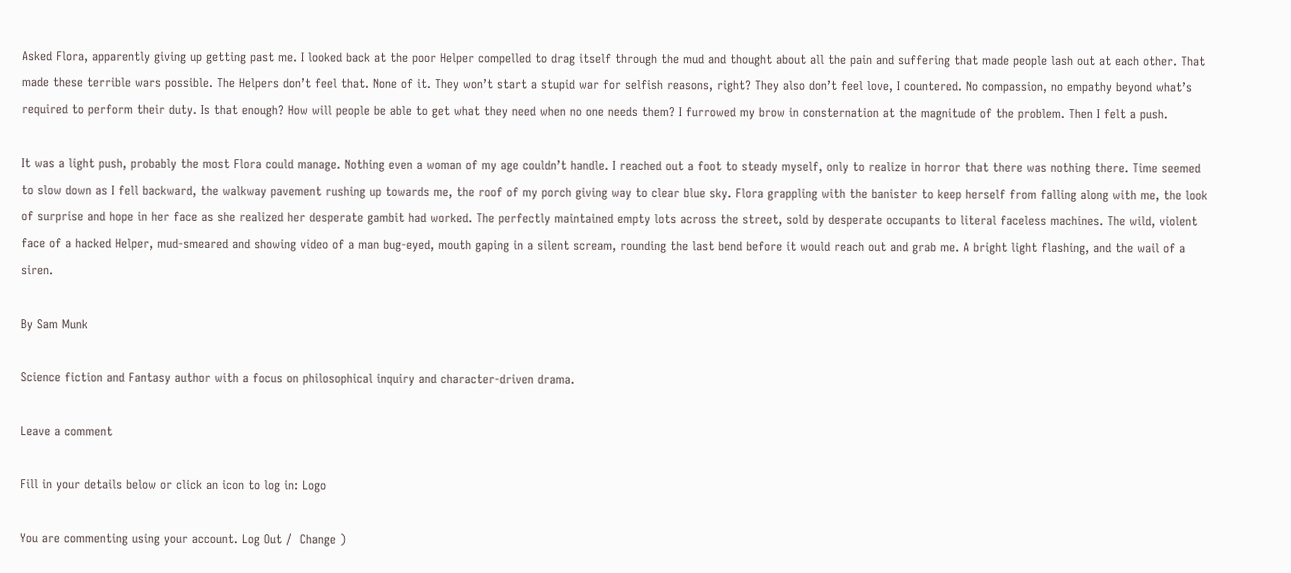Asked Flora, apparently giving up getting past me. I looked back at the poor Helper compelled to drag itself through the mud and thought about all the pain and suffering that made people lash out at each other. That made these terrible wars possible. The Helpers don’t feel that. None of it. They won’t start a stupid war for selfish reasons, right? They also don’t feel love, I countered. No compassion, no empathy beyond what’s required to perform their duty. Is that enough? How will people be able to get what they need when no one needs them? I furrowed my brow in consternation at the magnitude of the problem. Then I felt a push.

It was a light push, probably the most Flora could manage. Nothing even a woman of my age couldn’t handle. I reached out a foot to steady myself, only to realize in horror that there was nothing there. Time seemed to slow down as I fell backward, the walkway pavement rushing up towards me, the roof of my porch giving way to clear blue sky. Flora grappling with the banister to keep herself from falling along with me, the look of surprise and hope in her face as she realized her desperate gambit had worked. The perfectly maintained empty lots across the street, sold by desperate occupants to literal faceless machines. The wild, violent face of a hacked Helper, mud-smeared and showing video of a man bug-eyed, mouth gaping in a silent scream, rounding the last bend before it would reach out and grab me. A bright light flashing, and the wail of a siren.

By Sam Munk

Science fiction and Fantasy author with a focus on philosophical inquiry and character-driven drama.

Leave a comment

Fill in your details below or click an icon to log in: Logo

You are commenting using your account. Log Out /  Change )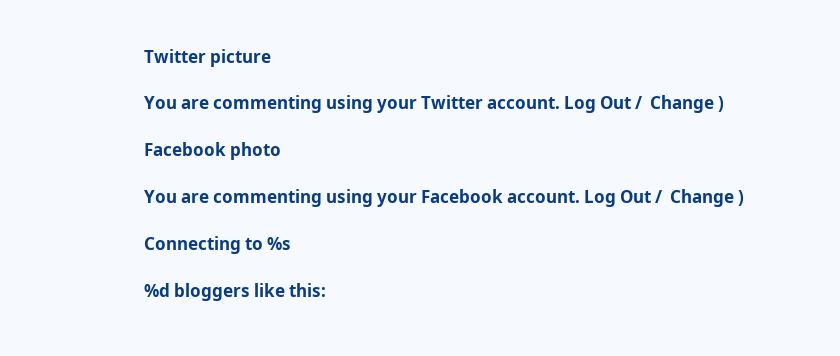Twitter picture

You are commenting using your Twitter account. Log Out /  Change )

Facebook photo

You are commenting using your Facebook account. Log Out /  Change )

Connecting to %s

%d bloggers like this: